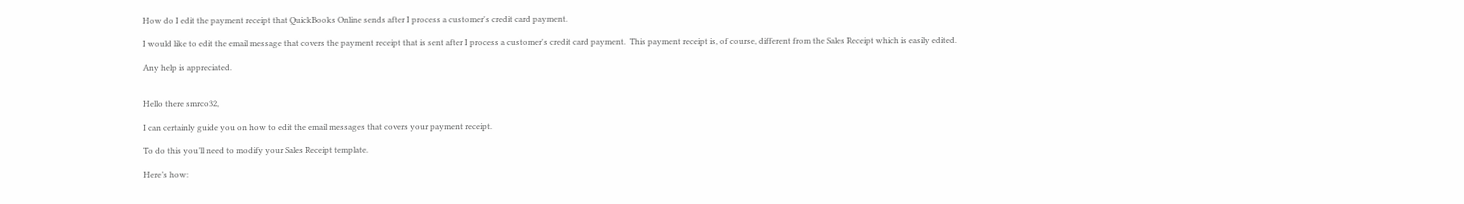How do I edit the payment receipt that QuickBooks Online sends after I process a customer's credit card payment.

I would like to edit the email message that covers the payment receipt that is sent after I process a customer's credit card payment.  This payment receipt is, of course, different from the Sales Receipt which is easily edited.

Any help is appreciated.


Hello there smrco32,

I can certainly guide you on how to edit the email messages that covers your payment receipt.

To do this you’ll need to modify your Sales Receipt template.

Here’s how: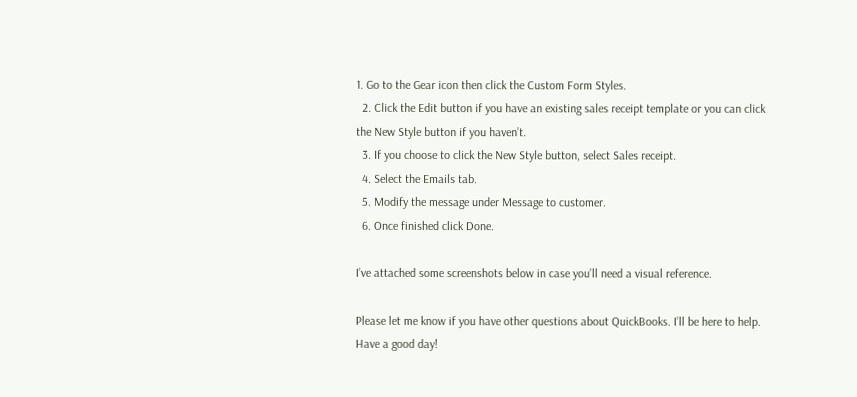1. Go to the Gear icon then click the Custom Form Styles.
  2. Click the Edit button if you have an existing sales receipt template or you can click the New Style button if you haven’t.
  3. If you choose to click the New Style button, select Sales receipt.
  4. Select the Emails tab.
  5. Modify the message under Message to customer.
  6. Once finished click Done.

I’ve attached some screenshots below in case you’ll need a visual reference.

Please let me know if you have other questions about QuickBooks. I’ll be here to help. Have a good day!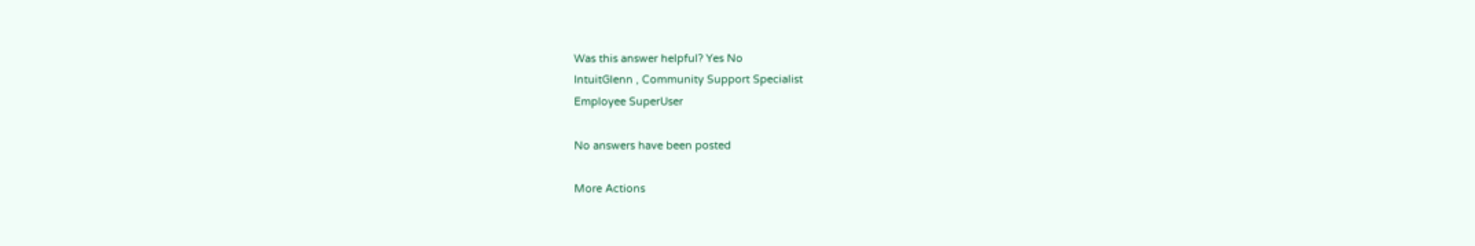Was this answer helpful? Yes No
IntuitGlenn , Community Support Specialist
Employee SuperUser

No answers have been posted

More Actions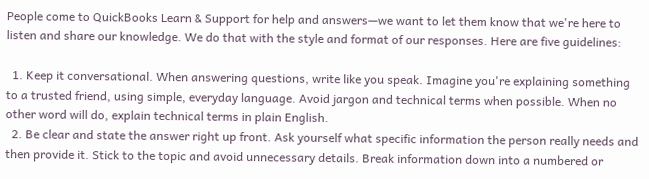People come to QuickBooks Learn & Support for help and answers—we want to let them know that we're here to listen and share our knowledge. We do that with the style and format of our responses. Here are five guidelines:

  1. Keep it conversational. When answering questions, write like you speak. Imagine you're explaining something to a trusted friend, using simple, everyday language. Avoid jargon and technical terms when possible. When no other word will do, explain technical terms in plain English.
  2. Be clear and state the answer right up front. Ask yourself what specific information the person really needs and then provide it. Stick to the topic and avoid unnecessary details. Break information down into a numbered or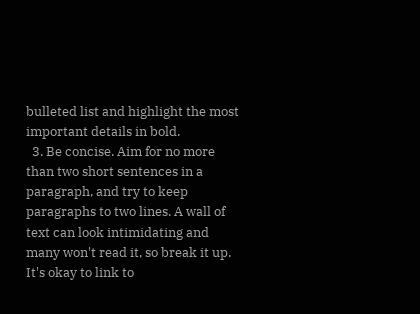bulleted list and highlight the most important details in bold.
  3. Be concise. Aim for no more than two short sentences in a paragraph, and try to keep paragraphs to two lines. A wall of text can look intimidating and many won't read it, so break it up. It's okay to link to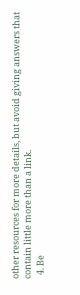other resources for more details, but avoid giving answers that contain little more than a link.
  4. Be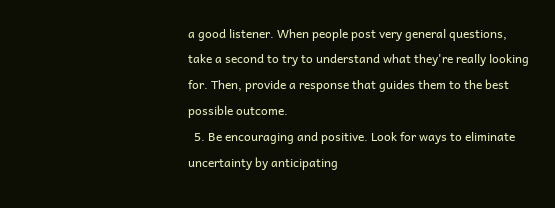a good listener. When people post very general questions, take a second to try to understand what they're really looking for. Then, provide a response that guides them to the best possible outcome.
  5. Be encouraging and positive. Look for ways to eliminate uncertainty by anticipating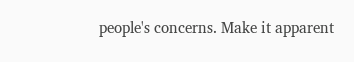people's concerns. Make it apparent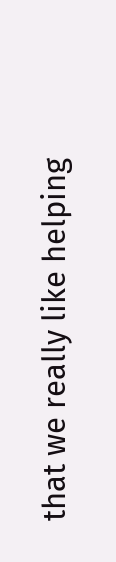that we really like helping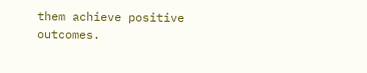them achieve positive outcomes.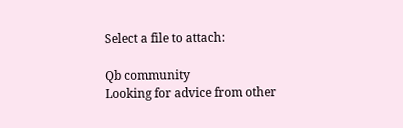Select a file to attach:

Qb community
Looking for advice from other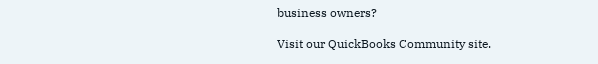business owners?

Visit our QuickBooks Community site.